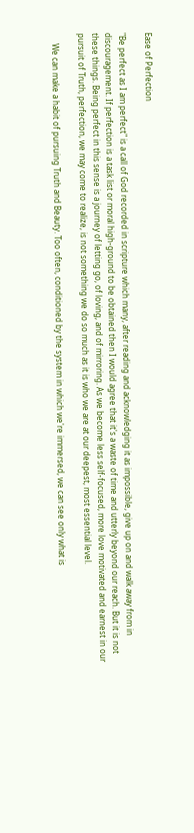Ease of Perfection

"Be perfect as I am perfect" is a call of God recorded in scripture which many, after reading and acknowledging it as impossible, give up on and walk away from in discouragement. If perfection is a task list or moral high-ground to be obtained then I would agree that it's a waste of time and utterly beyond our reach. But it is not these things. Being perfect in this sense is a journey of letting go, of loving, and of mirroring. As we become less self-focused, more love motivated and earnest in our pursuit of Truth, perfection, we may come to realize, is not something we do so much as it is who we are at our deepest, most essential level.

     We can make a habit of pursuing Truth and Beauty. Too often, conditioned by the system in which we're immersed, we can see only what is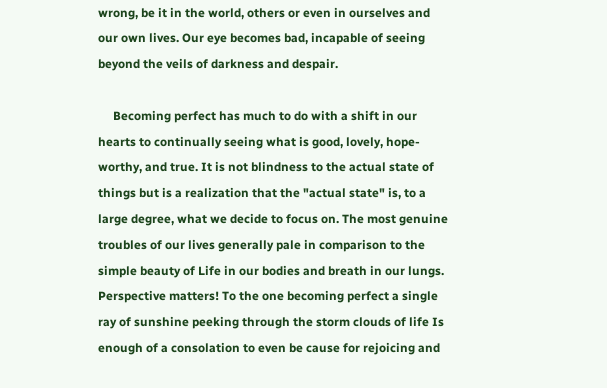wrong, be it in the world, others or even in ourselves and our own lives. Our eye becomes bad, incapable of seeing beyond the veils of darkness and despair.

     Becoming perfect has much to do with a shift in our hearts to continually seeing what is good, lovely, hope-worthy, and true. It is not blindness to the actual state of things but is a realization that the "actual state" is, to a large degree, what we decide to focus on. The most genuine troubles of our lives generally pale in comparison to the simple beauty of Life in our bodies and breath in our lungs. Perspective matters! To the one becoming perfect a single ray of sunshine peeking through the storm clouds of life Is enough of a consolation to even be cause for rejoicing and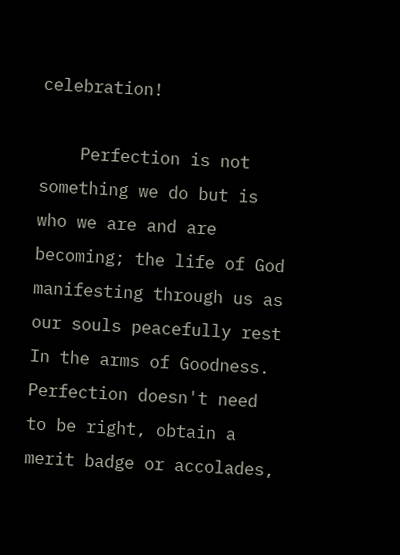celebration!

    Perfection is not something we do but is who we are and are becoming; the life of God manifesting through us as our souls peacefully rest In the arms of Goodness. Perfection doesn't need to be right, obtain a merit badge or accolades,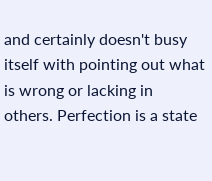and certainly doesn't busy itself with pointing out what is wrong or lacking in others. Perfection is a state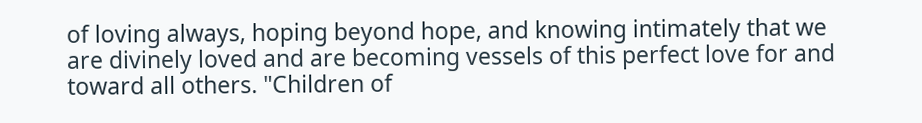of loving always, hoping beyond hope, and knowing intimately that we are divinely loved and are becoming vessels of this perfect love for and toward all others. "Children of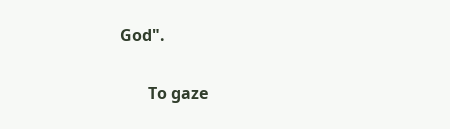God".

       To gaze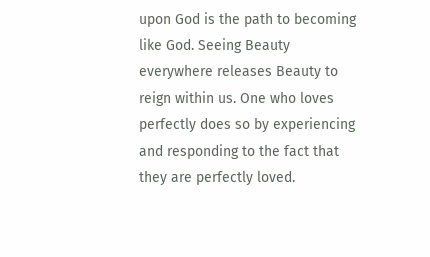upon God is the path to becoming like God. Seeing Beauty everywhere releases Beauty to reign within us. One who loves perfectly does so by experiencing and responding to the fact that they are perfectly loved.